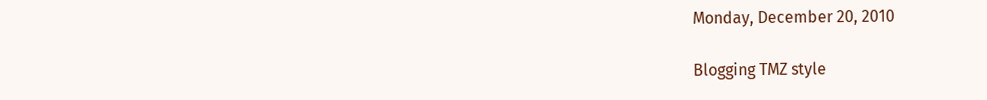Monday, December 20, 2010

Blogging TMZ style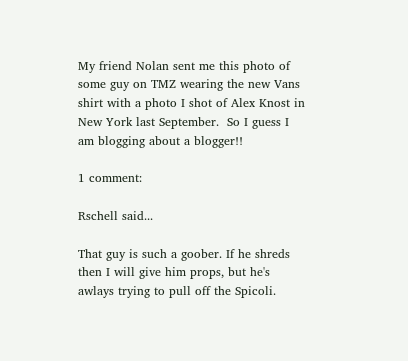My friend Nolan sent me this photo of some guy on TMZ wearing the new Vans shirt with a photo I shot of Alex Knost in New York last September.  So I guess I am blogging about a blogger!!

1 comment:

Rschell said...

That guy is such a goober. If he shreds then I will give him props, but he's awlays trying to pull off the Spicoli.